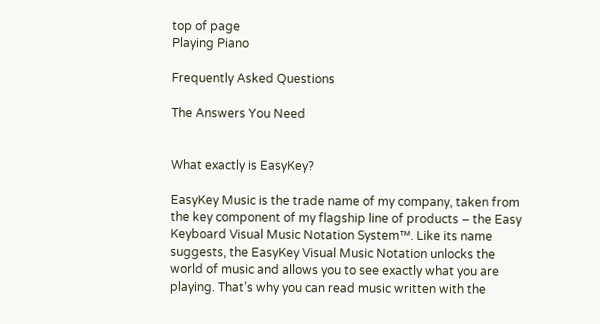top of page
Playing Piano

Frequently Asked Questions

The Answers You Need


What exactly is EasyKey?

EasyKey Music is the trade name of my company, taken from the key component of my flagship line of products – the Easy Keyboard Visual Music Notation System™. Like its name suggests, the EasyKey Visual Music Notation unlocks the world of music and allows you to see exactly what you are playing. That’s why you can read music written with the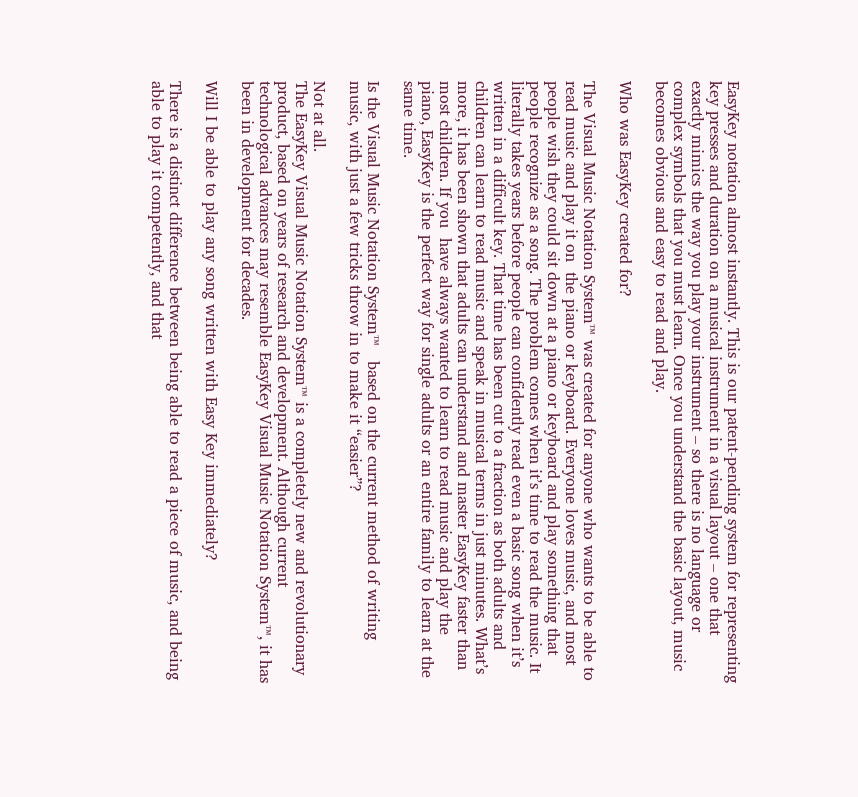EasyKey notation almost instantly. This is our patent-pending system for representing key presses and duration on a musical instrument in a visual layout – one that exactly mimics the way you play your instrument – so there is no language or complex symbols that you must learn. Once you understand the basic layout, music becomes obvious and easy to read and play.

Who was EasyKey created for?

The Visual Music Notation System™ was created for anyone who wants to be able to read music and play it on  the piano or keyboard. Everyone loves music, and most people wish they could sit down at a piano or keyboard and play something that people recognize as a song. The problem comes when it’s time to read the music. It literally takes years before people can confidently read even a basic song when it’s written in a difficult key. That time has been cut to a fraction as both adults and children can learn to read music and speak in musical terms in just minutes. What’s more, it has been shown that adults can understand and master EasyKey faster than most children. If you  have always wanted to learn to read music and play the piano, EasyKey is the perfect way for single adults or an entire family to learn at the same time.

Is the Visual Music Notation System™   based on the current method of writing music, with just a few tricks throw in to make it “easier”?

Not at all.
The EasyKey Visual Music Notation System™ is a completely new and revolutionary product, based on years of research and development. Although current technological advances may resemble EasyKey Visual Music Notation System™, it has been in development for decades.

Will I be able to play any song written with Easy Key immediately?

There is a distinct difference between being able to read a piece of music, and being able to play it competently, and that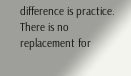difference is practice. There is no replacement for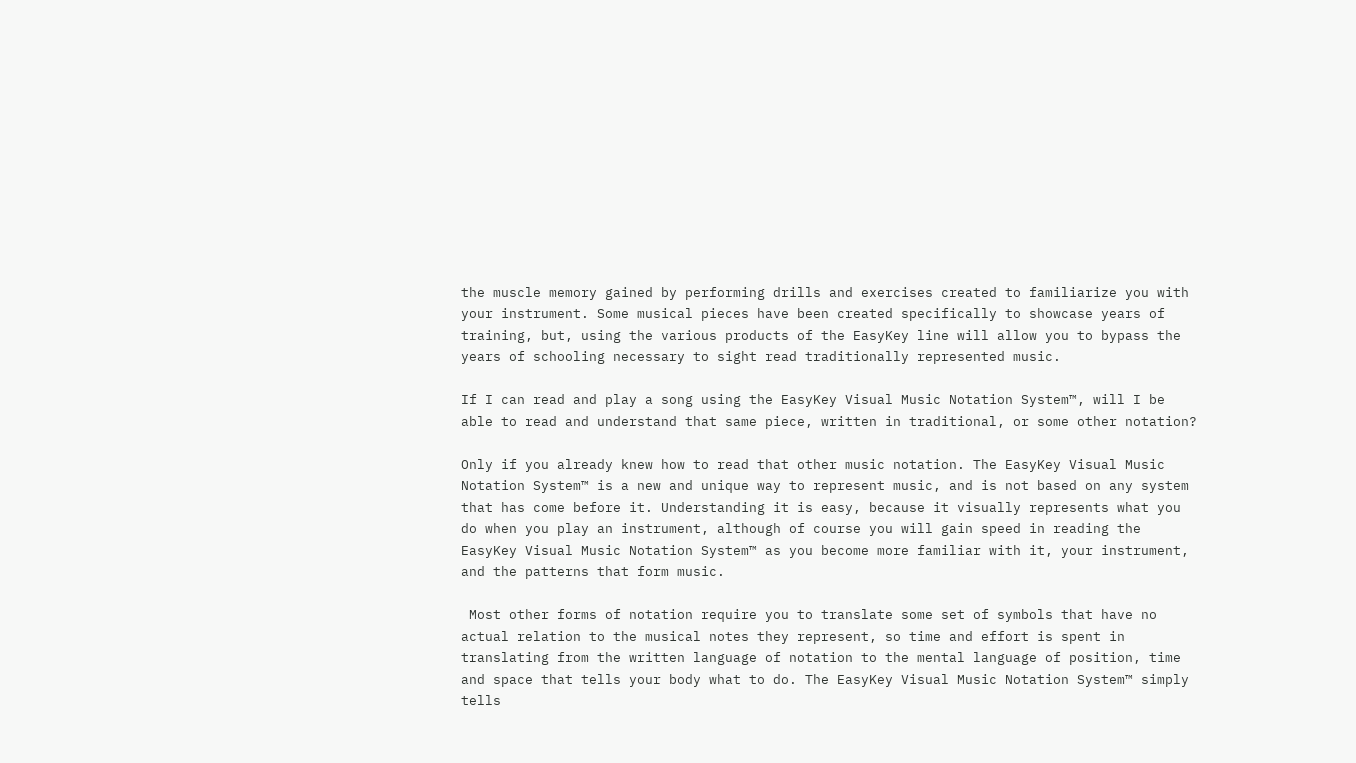the muscle memory gained by performing drills and exercises created to familiarize you with your instrument. Some musical pieces have been created specifically to showcase years of training, but, using the various products of the EasyKey line will allow you to bypass the years of schooling necessary to sight read traditionally represented music.

If I can read and play a song using the EasyKey Visual Music Notation System™, will I be able to read and understand that same piece, written in traditional, or some other notation?

Only if you already knew how to read that other music notation. The EasyKey Visual Music Notation System™ is a new and unique way to represent music, and is not based on any system that has come before it. Understanding it is easy, because it visually represents what you do when you play an instrument, although of course you will gain speed in reading the EasyKey Visual Music Notation System™ as you become more familiar with it, your instrument, and the patterns that form music.

 Most other forms of notation require you to translate some set of symbols that have no actual relation to the musical notes they represent, so time and effort is spent in translating from the written language of notation to the mental language of position, time and space that tells your body what to do. The EasyKey Visual Music Notation System™ simply tells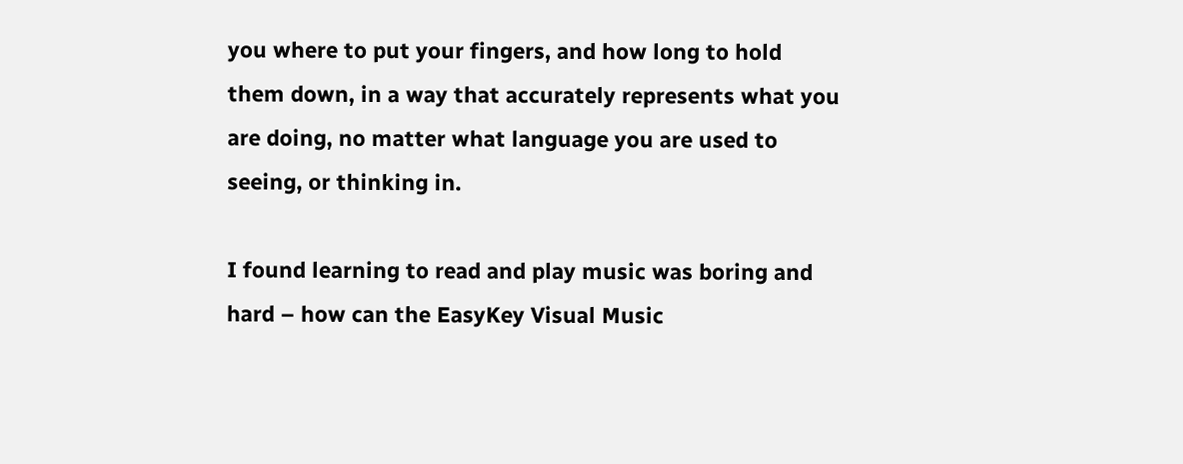you where to put your fingers, and how long to hold them down, in a way that accurately represents what you are doing, no matter what language you are used to seeing, or thinking in.

I found learning to read and play music was boring and hard – how can the EasyKey Visual Music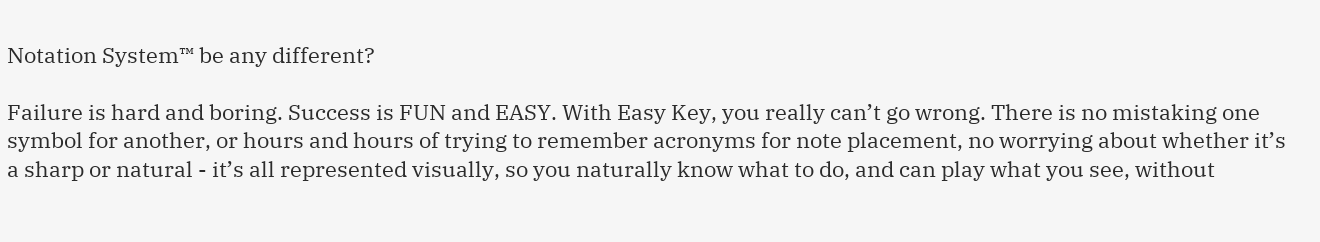Notation System™ be any different?

Failure is hard and boring. Success is FUN and EASY. With Easy Key, you really can’t go wrong. There is no mistaking one symbol for another, or hours and hours of trying to remember acronyms for note placement, no worrying about whether it’s a sharp or natural - it’s all represented visually, so you naturally know what to do, and can play what you see, without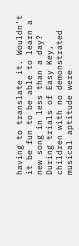having to translate it. Wouldn’t it be fun to be able to learn a new song in less than a day? During trials of Easy Key, children with no demonstrated musical aptitude were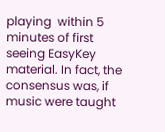playing  within 5 minutes of first seeing EasyKey material. In fact, the consensus was, if music were taught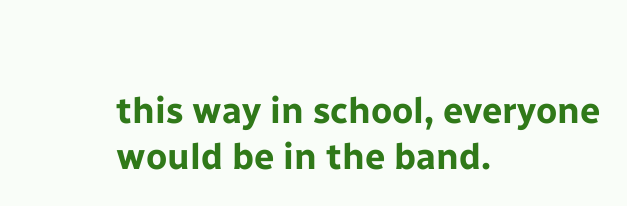this way in school, everyone would be in the band.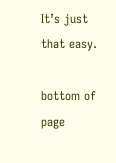It’s just that easy.

bottom of page